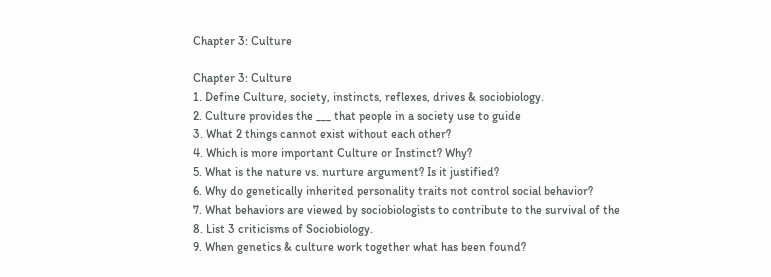Chapter 3: Culture

Chapter 3: Culture
1. Define Culture, society, instincts, reflexes, drives & sociobiology.
2. Culture provides the ___ that people in a society use to guide
3. What 2 things cannot exist without each other?
4. Which is more important Culture or Instinct? Why?
5. What is the nature vs. nurture argument? Is it justified?
6. Why do genetically inherited personality traits not control social behavior?
7. What behaviors are viewed by sociobiologists to contribute to the survival of the
8. List 3 criticisms of Sociobiology.
9. When genetics & culture work together what has been found?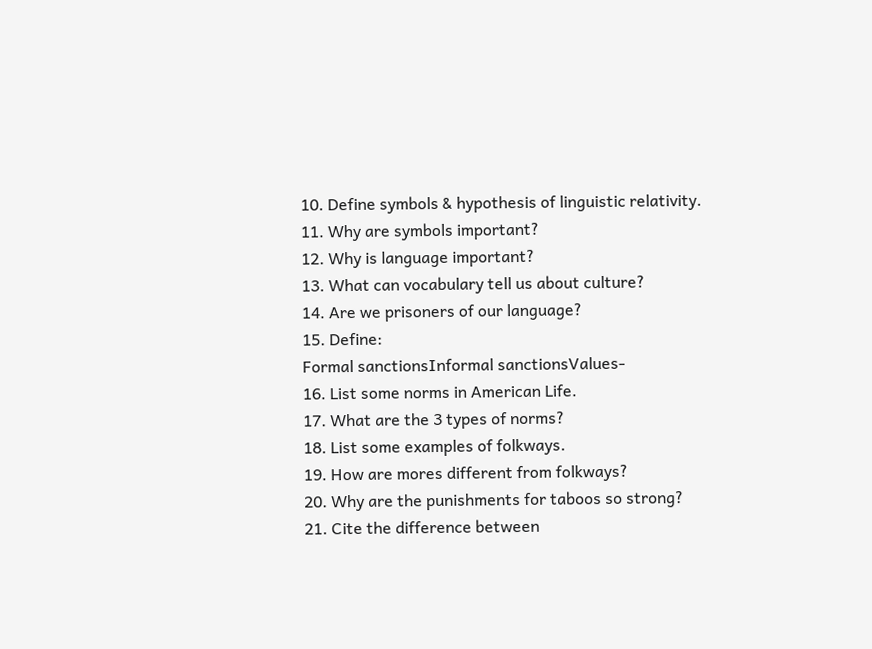10. Define symbols & hypothesis of linguistic relativity.
11. Why are symbols important?
12. Why is language important?
13. What can vocabulary tell us about culture?
14. Are we prisoners of our language?
15. Define:
Formal sanctionsInformal sanctionsValues-
16. List some norms in American Life.
17. What are the 3 types of norms?
18. List some examples of folkways.
19. How are mores different from folkways?
20. Why are the punishments for taboos so strong?
21. Cite the difference between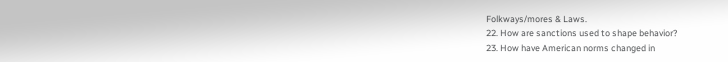Folkways/mores & Laws.
22. How are sanctions used to shape behavior?
23. How have American norms changed in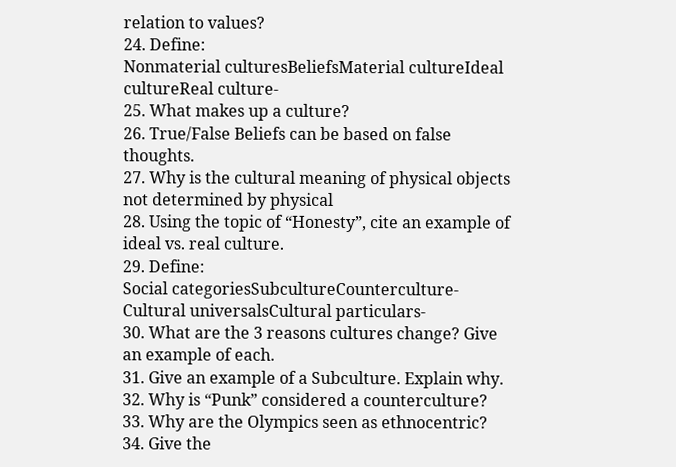relation to values?
24. Define:
Nonmaterial culturesBeliefsMaterial cultureIdeal cultureReal culture-
25. What makes up a culture?
26. True/False Beliefs can be based on false thoughts.
27. Why is the cultural meaning of physical objects not determined by physical
28. Using the topic of “Honesty”, cite an example of ideal vs. real culture.
29. Define:
Social categoriesSubcultureCounterculture-
Cultural universalsCultural particulars-
30. What are the 3 reasons cultures change? Give an example of each.
31. Give an example of a Subculture. Explain why.
32. Why is “Punk” considered a counterculture?
33. Why are the Olympics seen as ethnocentric?
34. Give the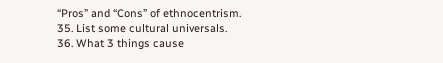“Pros” and “Cons” of ethnocentrism.
35. List some cultural universals.
36. What 3 things cause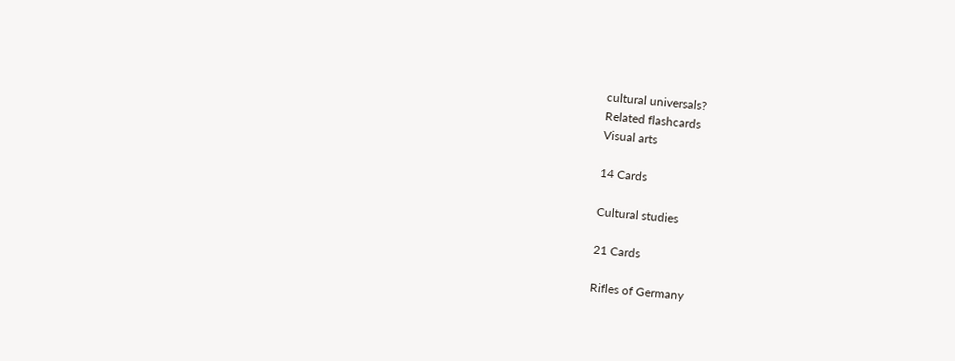cultural universals?
Related flashcards
Visual arts

14 Cards

Cultural studies

21 Cards

Rifles of Germany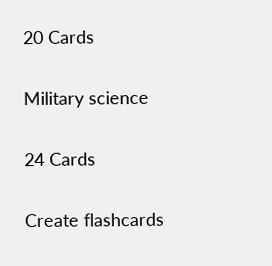20 Cards

Military science

24 Cards

Create flashcards